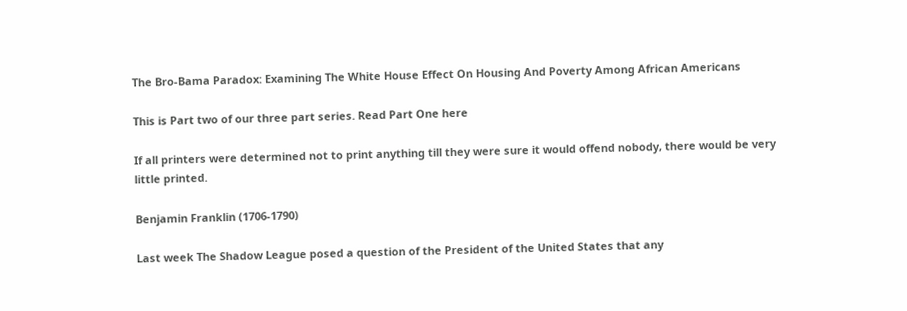The Bro-Bama Paradox: Examining The White House Effect On Housing And Poverty Among African Americans

This is Part two of our three part series. Read Part One here

If all printers were determined not to print anything till they were sure it would offend nobody, there would be very little printed.

Benjamin Franklin (1706-1790)

Last week The Shadow League posed a question of the President of the United States that any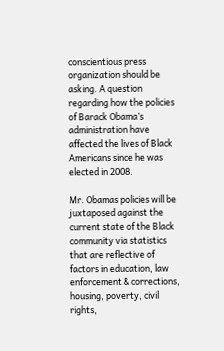conscientious press organization should be asking. A question regarding how the policies of Barack Obama’s administration have affected the lives of Black Americans since he was elected in 2008.

Mr. Obamas policies will be juxtaposed against the current state of the Black community via statistics that are reflective of factors in education, law enforcement & corrections, housing, poverty, civil rights,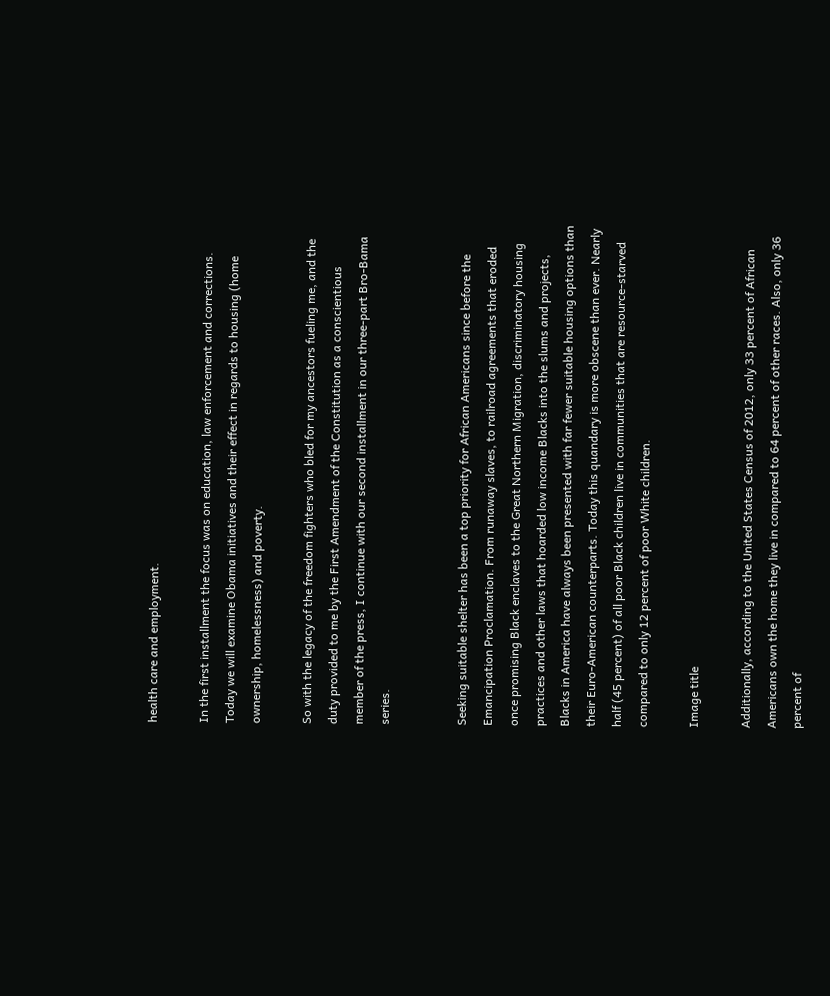health care and employment.

In the first installment the focus was on education, law enforcement and corrections. Today we will examine Obama initiatives and their effect in regards to housing (home ownership, homelessness) and poverty.

So with the legacy of the freedom fighters who bled for my ancestors fueling me, and the duty provided to me by the First Amendment of the Constitution as a conscientious member of the press, I continue with our second installment in our three-part Bro-Bama series.


Seeking suitable shelter has been a top priority for African Americans since before the Emancipation Proclamation. From runaway slaves, to railroad agreements that eroded once promising Black enclaves to the Great Northern Migration, discriminatory housing practices and other laws that hoarded low income Blacks into the slums and projects, Blacks in America have always been presented with far fewer suitable housing options than their Euro-American counterparts. Today this quandary is more obscene than ever. Nearly half (45 percent) of all poor Black children live in communities that are resource-starved compared to only 12 percent of poor White children.

Image title

Additionally, according to the United States Census of 2012, only 33 percent of African Americans own the home they live in compared to 64 percent of other races. Also, only 36 percent of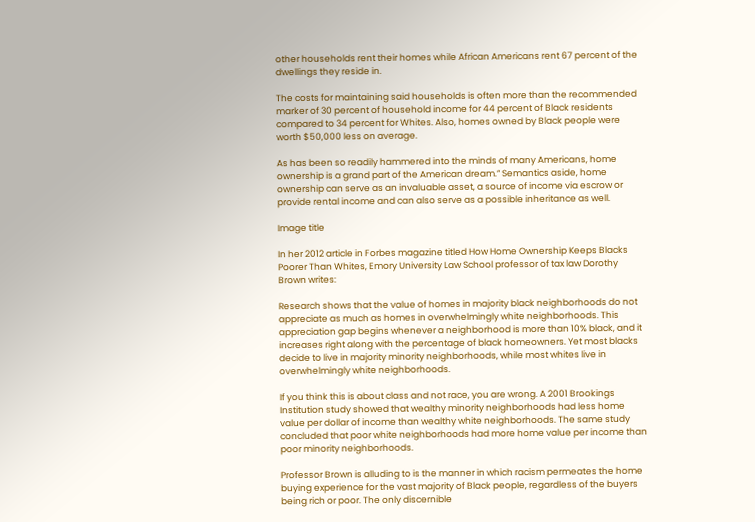other households rent their homes while African Americans rent 67 percent of the dwellings they reside in.

The costs for maintaining said households is often more than the recommended marker of 30 percent of household income for 44 percent of Black residents compared to 34 percent for Whites. Also, homes owned by Black people were worth $50,000 less on average.

As has been so readily hammered into the minds of many Americans, home ownership is a grand part of the American dream.” Semantics aside, home ownership can serve as an invaluable asset, a source of income via escrow or provide rental income and can also serve as a possible inheritance as well.

Image title

In her 2012 article in Forbes magazine titled How Home Ownership Keeps Blacks Poorer Than Whites, Emory University Law School professor of tax law Dorothy Brown writes:

Research shows that the value of homes in majority black neighborhoods do not appreciate as much as homes in overwhelmingly white neighborhoods. This appreciation gap begins whenever a neighborhood is more than 10% black, and it increases right along with the percentage of black homeowners. Yet most blacks decide to live in majority minority neighborhoods, while most whites live in overwhelmingly white neighborhoods.

If you think this is about class and not race, you are wrong. A 2001 Brookings Institution study showed that wealthy minority neighborhoods had less home value per dollar of income than wealthy white neighborhoods. The same study concluded that poor white neighborhoods had more home value per income than poor minority neighborhoods.

Professor Brown is alluding to is the manner in which racism permeates the home buying experience for the vast majority of Black people, regardless of the buyers being rich or poor. The only discernible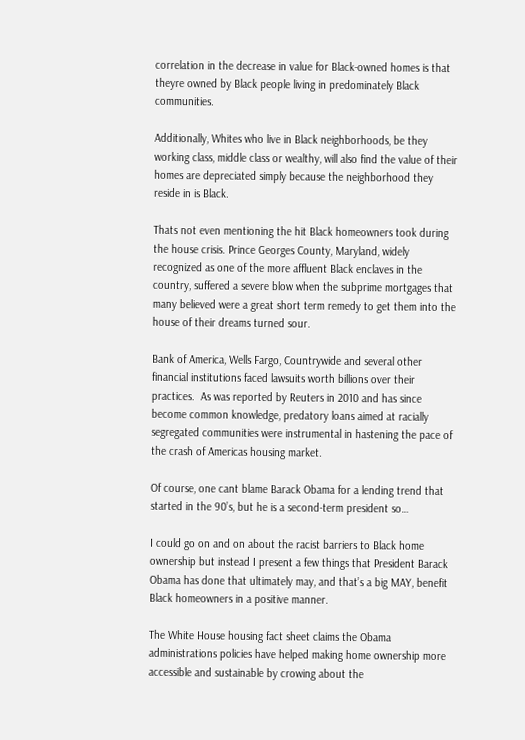correlation in the decrease in value for Black-owned homes is that theyre owned by Black people living in predominately Black communities.

Additionally, Whites who live in Black neighborhoods, be they working class, middle class or wealthy, will also find the value of their homes are depreciated simply because the neighborhood they reside in is Black.

Thats not even mentioning the hit Black homeowners took during the house crisis. Prince Georges County, Maryland, widely recognized as one of the more affluent Black enclaves in the country, suffered a severe blow when the subprime mortgages that many believed were a great short term remedy to get them into the house of their dreams turned sour.

Bank of America, Wells Fargo, Countrywide and several other financial institutions faced lawsuits worth billions over their practices.  As was reported by Reuters in 2010 and has since become common knowledge, predatory loans aimed at racially segregated communities were instrumental in hastening the pace of the crash of Americas housing market.

Of course, one cant blame Barack Obama for a lending trend that started in the 90’s, but he is a second-term president so…

I could go on and on about the racist barriers to Black home ownership but instead I present a few things that President Barack Obama has done that ultimately may, and that’s a big MAY, benefit Black homeowners in a positive manner.

The White House housing fact sheet claims the Obama administrations policies have helped making home ownership more accessible and sustainable by crowing about the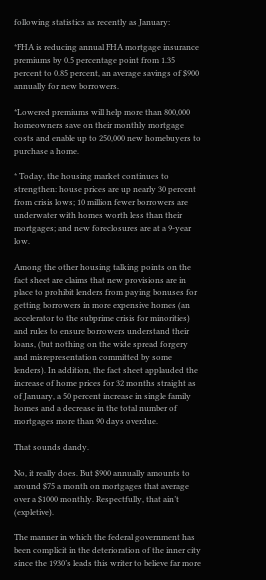following statistics as recently as January:

*FHA is reducing annual FHA mortgage insurance premiums by 0.5 percentage point from 1.35 percent to 0.85 percent, an average savings of $900 annually for new borrowers.

*Lowered premiums will help more than 800,000 homeowners save on their monthly mortgage costs and enable up to 250,000 new homebuyers to purchase a home.

* Today, the housing market continues to strengthen: house prices are up nearly 30 percent from crisis lows; 10 million fewer borrowers are underwater with homes worth less than their mortgages; and new foreclosures are at a 9-year low.

Among the other housing talking points on the fact sheet are claims that new provisions are in place to prohibit lenders from paying bonuses for getting borrowers in more expensive homes (an accelerator to the subprime crisis for minorities) and rules to ensure borrowers understand their loans, (but nothing on the wide spread forgery and misrepresentation committed by some lenders). In addition, the fact sheet applauded the increase of home prices for 32 months straight as of January, a 50 percent increase in single family homes and a decrease in the total number of mortgages more than 90 days overdue.

That sounds dandy.

No, it really does. But $900 annually amounts to around $75 a month on mortgages that average over a $1000 monthly. Respectfully, that ain’t (expletive).

The manner in which the federal government has been complicit in the deterioration of the inner city since the 1930’s leads this writer to believe far more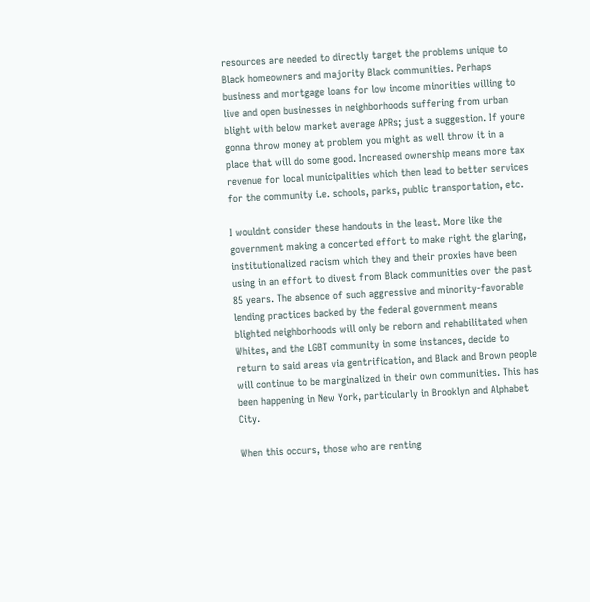resources are needed to directly target the problems unique to Black homeowners and majority Black communities. Perhaps business and mortgage loans for low income minorities willing to live and open businesses in neighborhoods suffering from urban blight with below market average APRs; just a suggestion. If youre gonna throw money at problem you might as well throw it in a place that will do some good. Increased ownership means more tax revenue for local municipalities which then lead to better services for the community i.e. schools, parks, public transportation, etc.

I wouldnt consider these handouts in the least. More like the government making a concerted effort to make right the glaring, institutionalized racism which they and their proxies have been using in an effort to divest from Black communities over the past 85 years. The absence of such aggressive and minority-favorable lending practices backed by the federal government means blighted neighborhoods will only be reborn and rehabilitated when Whites, and the LGBT community in some instances, decide to return to said areas via gentrification, and Black and Brown people will continue to be marginalized in their own communities. This has been happening in New York, particularly in Brooklyn and Alphabet City.

When this occurs, those who are renting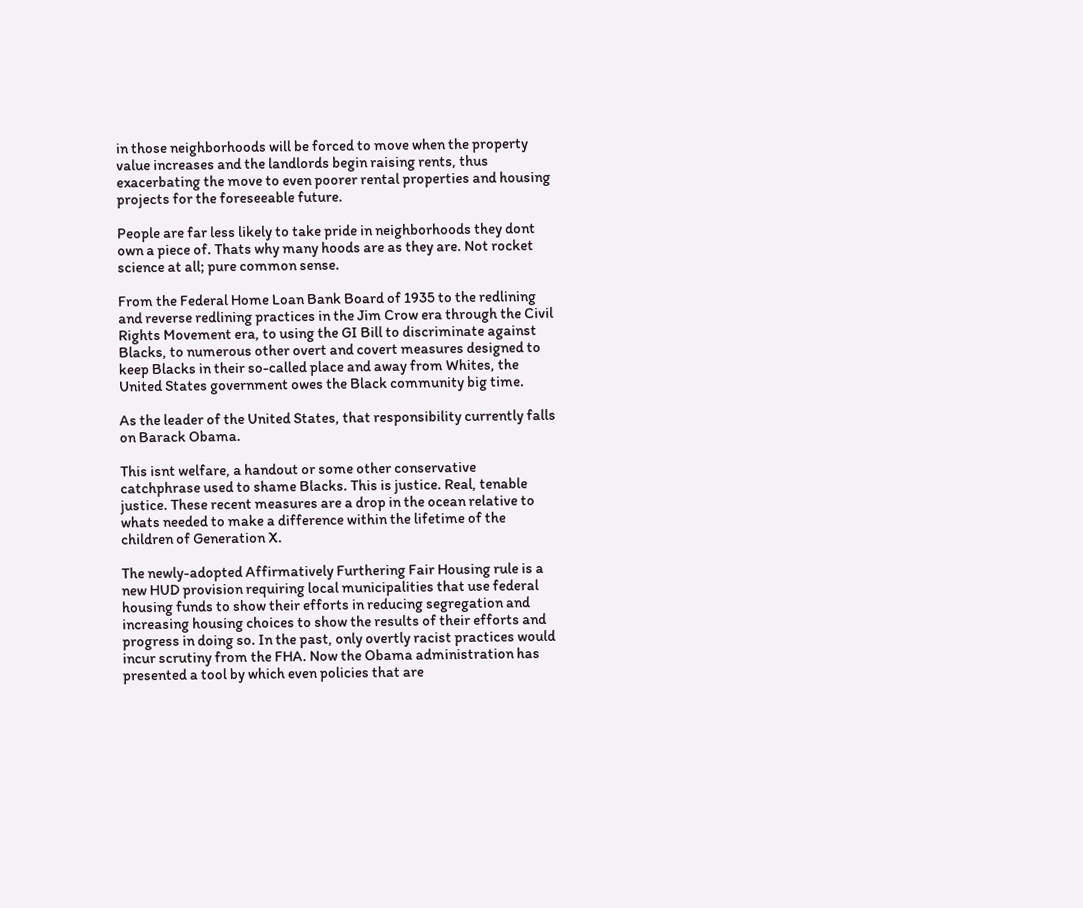in those neighborhoods will be forced to move when the property value increases and the landlords begin raising rents, thus exacerbating the move to even poorer rental properties and housing projects for the foreseeable future.

People are far less likely to take pride in neighborhoods they dont own a piece of. Thats why many hoods are as they are. Not rocket science at all; pure common sense.

From the Federal Home Loan Bank Board of 1935 to the redlining and reverse redlining practices in the Jim Crow era through the Civil Rights Movement era, to using the GI Bill to discriminate against Blacks, to numerous other overt and covert measures designed to keep Blacks in their so-called place and away from Whites, the United States government owes the Black community big time.

As the leader of the United States, that responsibility currently falls on Barack Obama.

This isnt welfare, a handout or some other conservative catchphrase used to shame Blacks. This is justice. Real, tenable justice. These recent measures are a drop in the ocean relative to whats needed to make a difference within the lifetime of the children of Generation X.

The newly-adopted Affirmatively Furthering Fair Housing rule is a new HUD provision requiring local municipalities that use federal housing funds to show their efforts in reducing segregation and increasing housing choices to show the results of their efforts and progress in doing so. In the past, only overtly racist practices would incur scrutiny from the FHA. Now the Obama administration has presented a tool by which even policies that are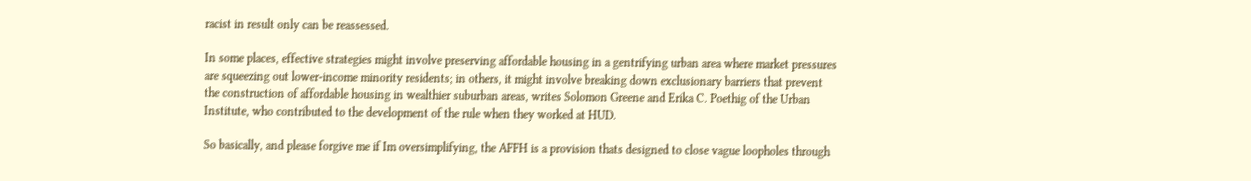racist in result only can be reassessed.

In some places, effective strategies might involve preserving affordable housing in a gentrifying urban area where market pressures are squeezing out lower-income minority residents; in others, it might involve breaking down exclusionary barriers that prevent the construction of affordable housing in wealthier suburban areas, writes Solomon Greene and Erika C. Poethig of the Urban Institute, who contributed to the development of the rule when they worked at HUD.

So basically, and please forgive me if Im oversimplifying, the AFFH is a provision thats designed to close vague loopholes through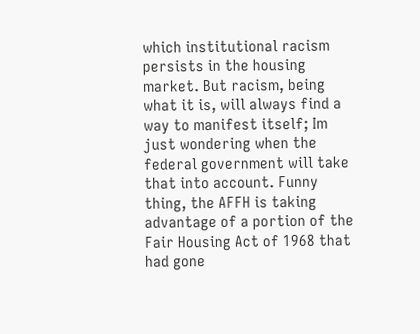which institutional racism persists in the housing market. But racism, being what it is, will always find a way to manifest itself; Im just wondering when the federal government will take that into account. Funny thing, the AFFH is taking advantage of a portion of the Fair Housing Act of 1968 that had gone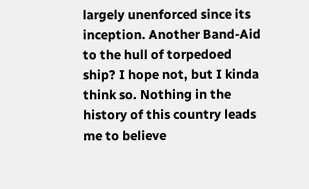largely unenforced since its inception. Another Band-Aid to the hull of torpedoed ship? I hope not, but I kinda think so. Nothing in the history of this country leads me to believe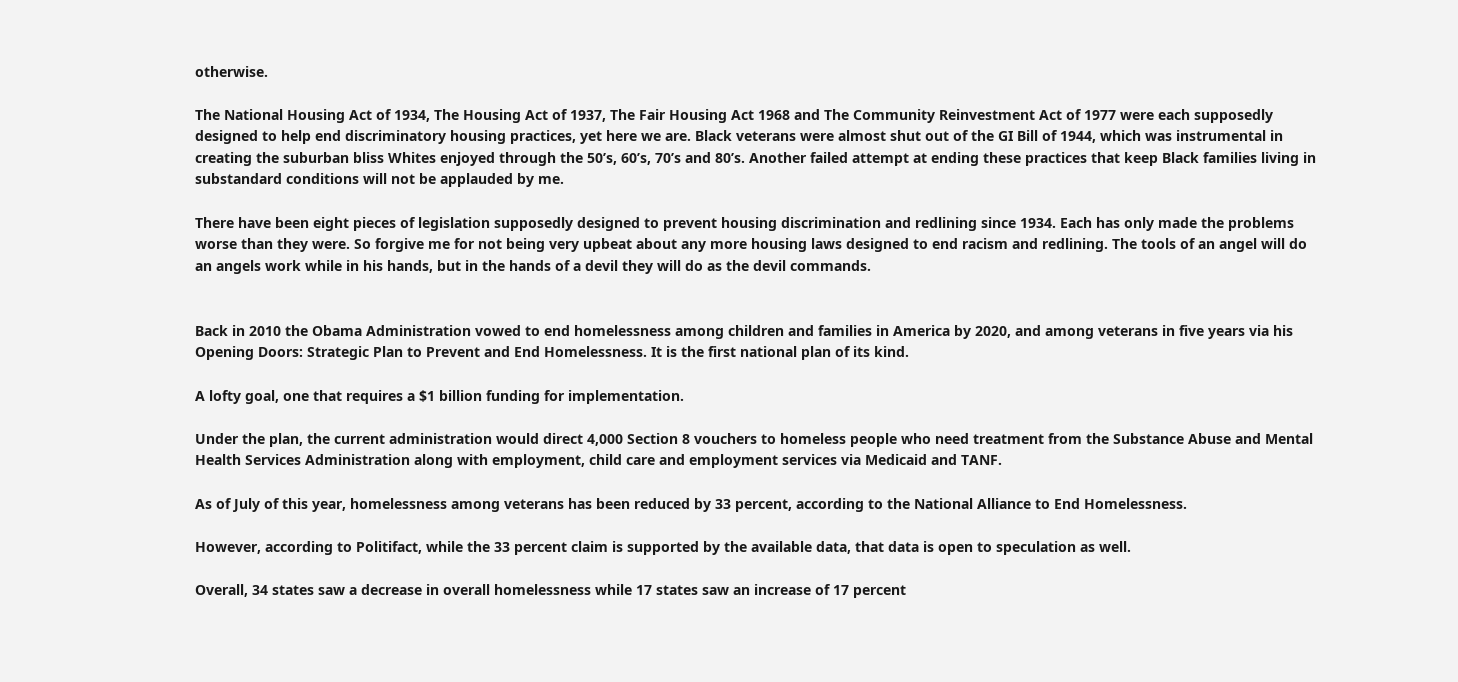otherwise.

The National Housing Act of 1934, The Housing Act of 1937, The Fair Housing Act 1968 and The Community Reinvestment Act of 1977 were each supposedly designed to help end discriminatory housing practices, yet here we are. Black veterans were almost shut out of the GI Bill of 1944, which was instrumental in creating the suburban bliss Whites enjoyed through the 50’s, 60’s, 70’s and 80’s. Another failed attempt at ending these practices that keep Black families living in substandard conditions will not be applauded by me.

There have been eight pieces of legislation supposedly designed to prevent housing discrimination and redlining since 1934. Each has only made the problems worse than they were. So forgive me for not being very upbeat about any more housing laws designed to end racism and redlining. The tools of an angel will do an angels work while in his hands, but in the hands of a devil they will do as the devil commands.


Back in 2010 the Obama Administration vowed to end homelessness among children and families in America by 2020, and among veterans in five years via his Opening Doors: Strategic Plan to Prevent and End Homelessness. It is the first national plan of its kind.

A lofty goal, one that requires a $1 billion funding for implementation.

Under the plan, the current administration would direct 4,000 Section 8 vouchers to homeless people who need treatment from the Substance Abuse and Mental Health Services Administration along with employment, child care and employment services via Medicaid and TANF.

As of July of this year, homelessness among veterans has been reduced by 33 percent, according to the National Alliance to End Homelessness.

However, according to Politifact, while the 33 percent claim is supported by the available data, that data is open to speculation as well.

Overall, 34 states saw a decrease in overall homelessness while 17 states saw an increase of 17 percent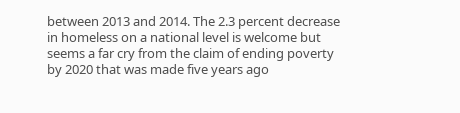between 2013 and 2014. The 2.3 percent decrease in homeless on a national level is welcome but seems a far cry from the claim of ending poverty by 2020 that was made five years ago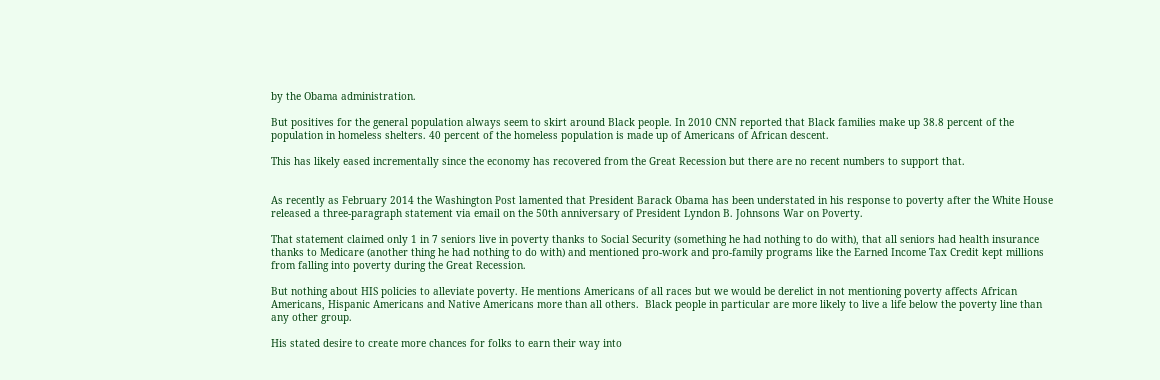by the Obama administration.

But positives for the general population always seem to skirt around Black people. In 2010 CNN reported that Black families make up 38.8 percent of the population in homeless shelters. 40 percent of the homeless population is made up of Americans of African descent.

This has likely eased incrementally since the economy has recovered from the Great Recession but there are no recent numbers to support that.


As recently as February 2014 the Washington Post lamented that President Barack Obama has been understated in his response to poverty after the White House released a three-paragraph statement via email on the 50th anniversary of President Lyndon B. Johnsons War on Poverty.

That statement claimed only 1 in 7 seniors live in poverty thanks to Social Security (something he had nothing to do with), that all seniors had health insurance thanks to Medicare (another thing he had nothing to do with) and mentioned pro-work and pro-family programs like the Earned Income Tax Credit kept millions from falling into poverty during the Great Recession.

But nothing about HIS policies to alleviate poverty. He mentions Americans of all races but we would be derelict in not mentioning poverty affects African Americans, Hispanic Americans and Native Americans more than all others.  Black people in particular are more likely to live a life below the poverty line than any other group.

His stated desire to create more chances for folks to earn their way into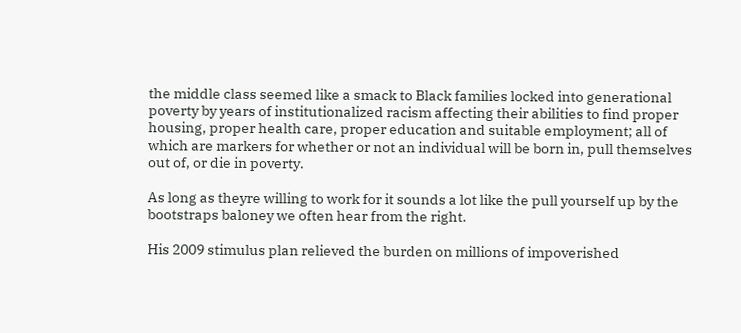the middle class seemed like a smack to Black families locked into generational poverty by years of institutionalized racism affecting their abilities to find proper housing, proper health care, proper education and suitable employment; all of which are markers for whether or not an individual will be born in, pull themselves out of, or die in poverty.

As long as theyre willing to work for it sounds a lot like the pull yourself up by the bootstraps baloney we often hear from the right.

His 2009 stimulus plan relieved the burden on millions of impoverished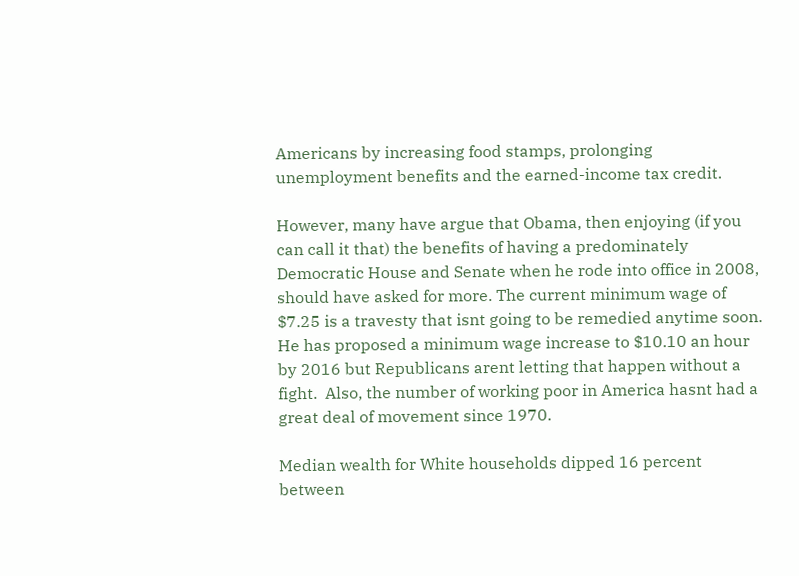Americans by increasing food stamps, prolonging unemployment benefits and the earned-income tax credit.

However, many have argue that Obama, then enjoying (if you can call it that) the benefits of having a predominately Democratic House and Senate when he rode into office in 2008, should have asked for more. The current minimum wage of $7.25 is a travesty that isnt going to be remedied anytime soon. He has proposed a minimum wage increase to $10.10 an hour by 2016 but Republicans arent letting that happen without a fight.  Also, the number of working poor in America hasnt had a great deal of movement since 1970.

Median wealth for White households dipped 16 percent between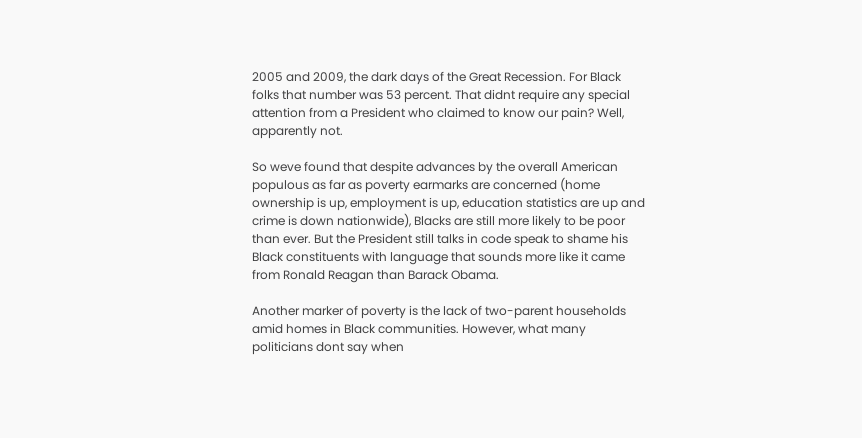2005 and 2009, the dark days of the Great Recession. For Black folks that number was 53 percent. That didnt require any special attention from a President who claimed to know our pain? Well, apparently not.

So weve found that despite advances by the overall American populous as far as poverty earmarks are concerned (home ownership is up, employment is up, education statistics are up and crime is down nationwide), Blacks are still more likely to be poor than ever. But the President still talks in code speak to shame his Black constituents with language that sounds more like it came from Ronald Reagan than Barack Obama.

Another marker of poverty is the lack of two-parent households amid homes in Black communities. However, what many politicians dont say when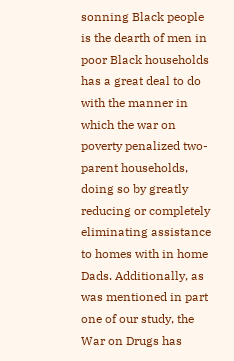sonning Black people is the dearth of men in poor Black households has a great deal to do with the manner in which the war on poverty penalized two-parent households, doing so by greatly reducing or completely eliminating assistance to homes with in home Dads. Additionally, as was mentioned in part one of our study, the War on Drugs has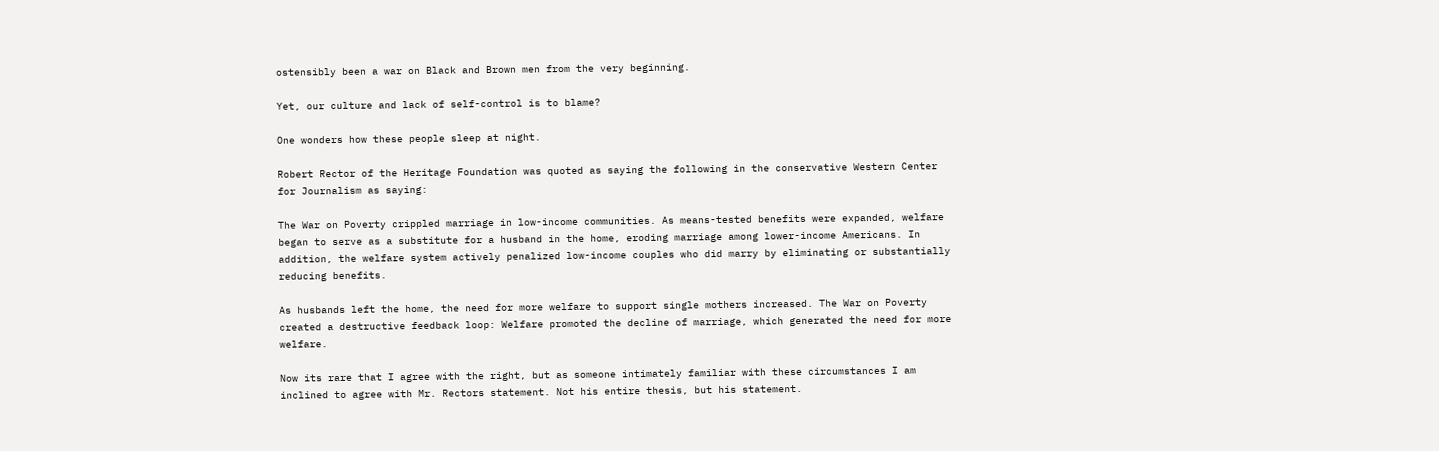ostensibly been a war on Black and Brown men from the very beginning.

Yet, our culture and lack of self-control is to blame?

One wonders how these people sleep at night.

Robert Rector of the Heritage Foundation was quoted as saying the following in the conservative Western Center for Journalism as saying:

The War on Poverty crippled marriage in low-income communities. As means-tested benefits were expanded, welfare began to serve as a substitute for a husband in the home, eroding marriage among lower-income Americans. In addition, the welfare system actively penalized low-income couples who did marry by eliminating or substantially reducing benefits.

As husbands left the home, the need for more welfare to support single mothers increased. The War on Poverty created a destructive feedback loop: Welfare promoted the decline of marriage, which generated the need for more welfare.

Now its rare that I agree with the right, but as someone intimately familiar with these circumstances I am inclined to agree with Mr. Rectors statement. Not his entire thesis, but his statement.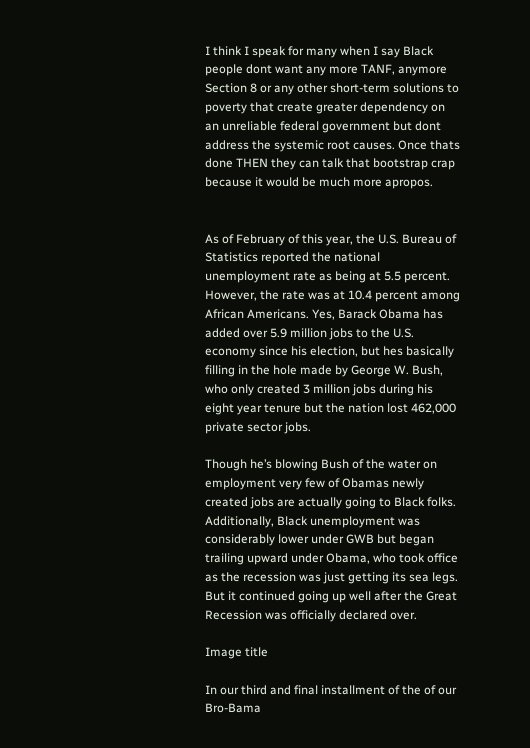I think I speak for many when I say Black people dont want any more TANF, anymore Section 8 or any other short-term solutions to poverty that create greater dependency on an unreliable federal government but dont address the systemic root causes. Once thats done THEN they can talk that bootstrap crap because it would be much more apropos.


As of February of this year, the U.S. Bureau of Statistics reported the national unemployment rate as being at 5.5 percent. However, the rate was at 10.4 percent among African Americans. Yes, Barack Obama has added over 5.9 million jobs to the U.S. economy since his election, but hes basically filling in the hole made by George W. Bush, who only created 3 million jobs during his eight year tenure but the nation lost 462,000 private sector jobs.

Though he’s blowing Bush of the water on employment very few of Obamas newly created jobs are actually going to Black folks. Additionally, Black unemployment was considerably lower under GWB but began trailing upward under Obama, who took office as the recession was just getting its sea legs. But it continued going up well after the Great Recession was officially declared over.

Image title

In our third and final installment of the of our Bro-Bama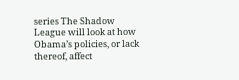series The Shadow League will look at how Obama’s policies, or lack thereof, affect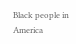Black people in America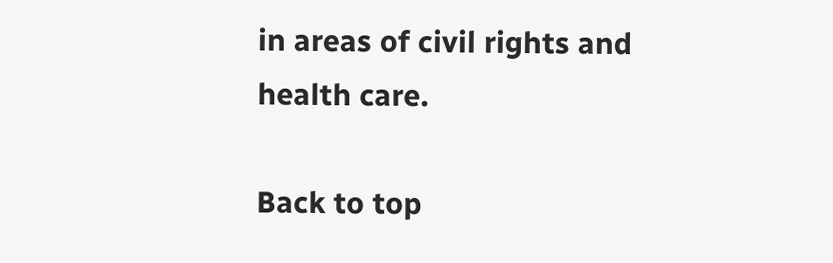in areas of civil rights and health care.

Back to top